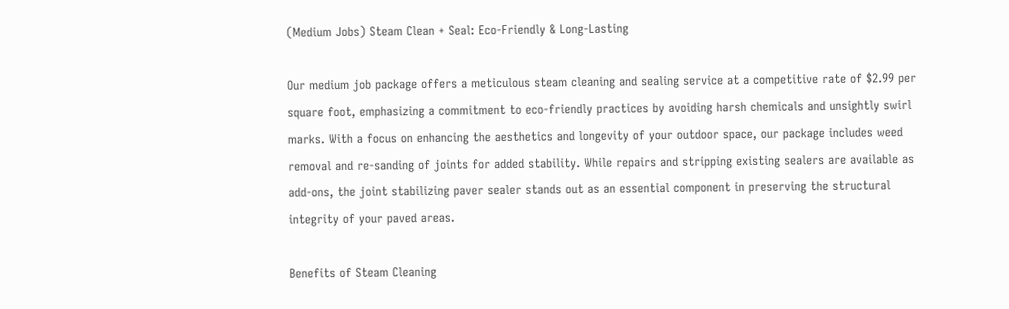(Medium Jobs) Steam Clean + Seal: Eco-Friendly & Long-Lasting

Our medium job package offers a meticulous steam cleaning and sealing service at a competitive rate of $2.99 per square foot, emphasizing a commitment to eco-friendly practices by avoiding harsh chemicals and unsightly swirl marks. With a focus on enhancing the aesthetics and longevity of your outdoor space, our package includes weed removal and re-sanding of joints for added stability. While repairs and stripping existing sealers are available as add-ons, the joint stabilizing paver sealer stands out as an essential component in preserving the structural integrity of your paved areas.

Benefits of Steam Cleaning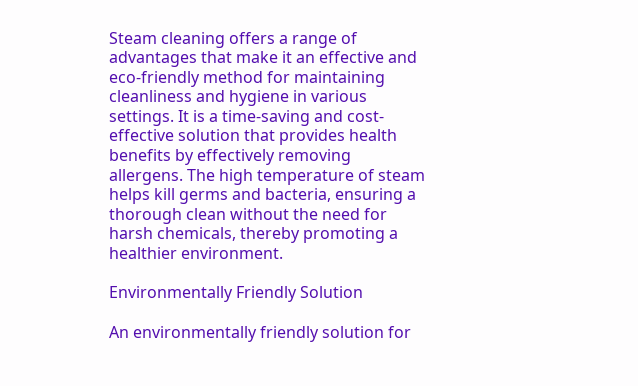Steam cleaning offers a range of advantages that make it an effective and eco-friendly method for maintaining cleanliness and hygiene in various settings. It is a time-saving and cost-effective solution that provides health benefits by effectively removing allergens. The high temperature of steam helps kill germs and bacteria, ensuring a thorough clean without the need for harsh chemicals, thereby promoting a healthier environment.

Environmentally Friendly Solution

An environmentally friendly solution for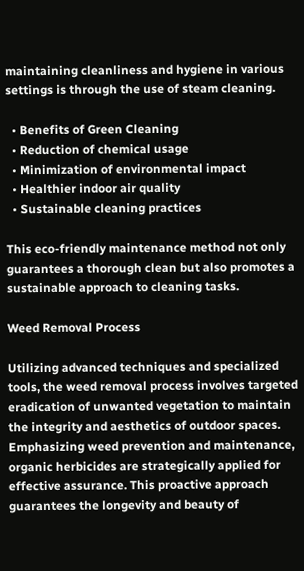maintaining cleanliness and hygiene in various settings is through the use of steam cleaning.

  • Benefits of Green Cleaning
  • Reduction of chemical usage
  • Minimization of environmental impact
  • Healthier indoor air quality
  • Sustainable cleaning practices

This eco-friendly maintenance method not only guarantees a thorough clean but also promotes a sustainable approach to cleaning tasks.

Weed Removal Process

Utilizing advanced techniques and specialized tools, the weed removal process involves targeted eradication of unwanted vegetation to maintain the integrity and aesthetics of outdoor spaces. Emphasizing weed prevention and maintenance, organic herbicides are strategically applied for effective assurance. This proactive approach guarantees the longevity and beauty of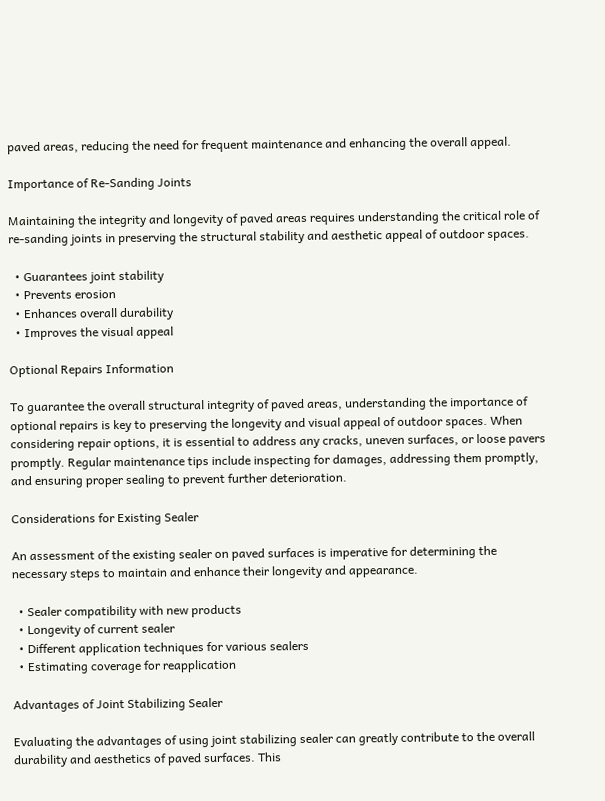paved areas, reducing the need for frequent maintenance and enhancing the overall appeal.

Importance of Re-Sanding Joints

Maintaining the integrity and longevity of paved areas requires understanding the critical role of re-sanding joints in preserving the structural stability and aesthetic appeal of outdoor spaces.

  • Guarantees joint stability
  • Prevents erosion
  • Enhances overall durability
  • Improves the visual appeal

Optional Repairs Information

To guarantee the overall structural integrity of paved areas, understanding the importance of optional repairs is key to preserving the longevity and visual appeal of outdoor spaces. When considering repair options, it is essential to address any cracks, uneven surfaces, or loose pavers promptly. Regular maintenance tips include inspecting for damages, addressing them promptly, and ensuring proper sealing to prevent further deterioration.

Considerations for Existing Sealer

An assessment of the existing sealer on paved surfaces is imperative for determining the necessary steps to maintain and enhance their longevity and appearance.

  • Sealer compatibility with new products
  • Longevity of current sealer
  • Different application techniques for various sealers
  • Estimating coverage for reapplication

Advantages of Joint Stabilizing Sealer

Evaluating the advantages of using joint stabilizing sealer can greatly contribute to the overall durability and aesthetics of paved surfaces. This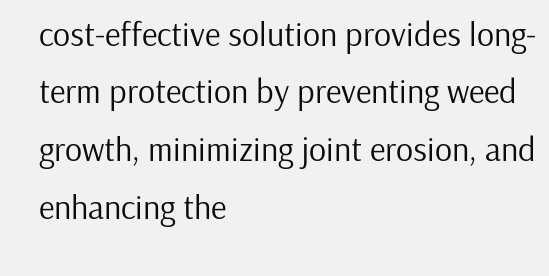cost-effective solution provides long-term protection by preventing weed growth, minimizing joint erosion, and enhancing the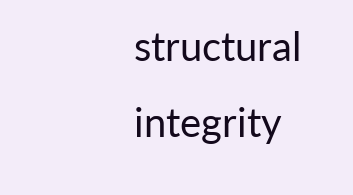structural integrity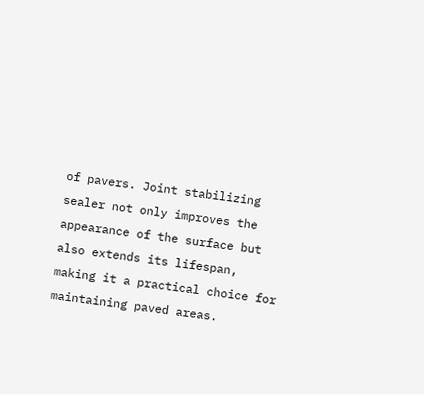of pavers. Joint stabilizing sealer not only improves the appearance of the surface but also extends its lifespan, making it a practical choice for maintaining paved areas.